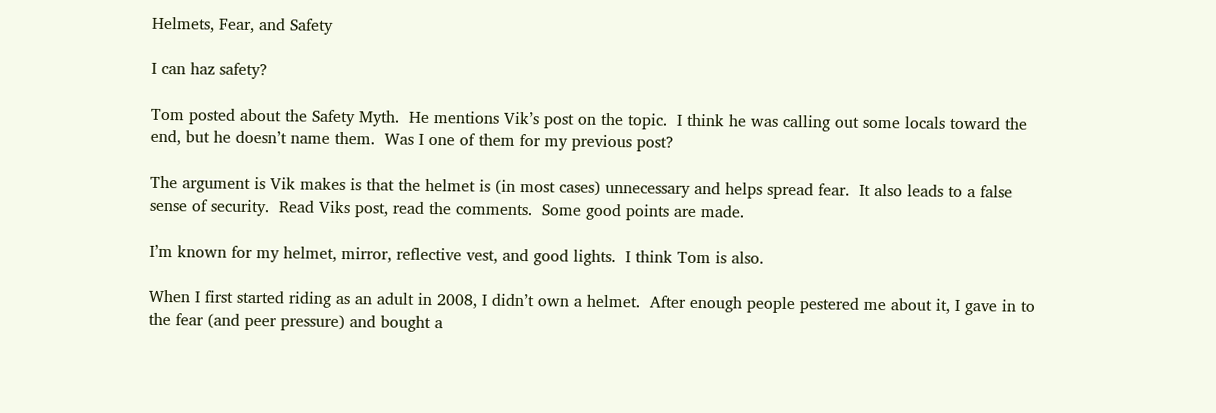Helmets, Fear, and Safety

I can haz safety?

Tom posted about the Safety Myth.  He mentions Vik’s post on the topic.  I think he was calling out some locals toward the end, but he doesn’t name them.  Was I one of them for my previous post?

The argument is Vik makes is that the helmet is (in most cases) unnecessary and helps spread fear.  It also leads to a false sense of security.  Read Viks post, read the comments.  Some good points are made.

I’m known for my helmet, mirror, reflective vest, and good lights.  I think Tom is also.

When I first started riding as an adult in 2008, I didn’t own a helmet.  After enough people pestered me about it, I gave in to the fear (and peer pressure) and bought a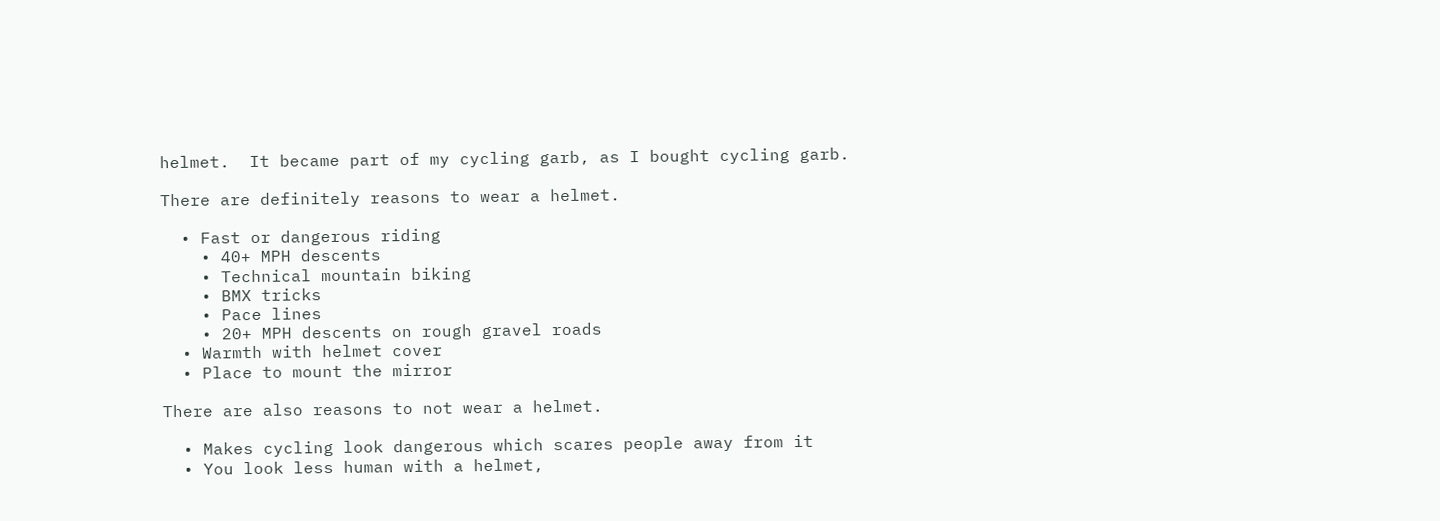helmet.  It became part of my cycling garb, as I bought cycling garb.

There are definitely reasons to wear a helmet.

  • Fast or dangerous riding
    • 40+ MPH descents
    • Technical mountain biking
    • BMX tricks
    • Pace lines
    • 20+ MPH descents on rough gravel roads
  • Warmth with helmet cover
  • Place to mount the mirror

There are also reasons to not wear a helmet.

  • Makes cycling look dangerous which scares people away from it
  • You look less human with a helmet,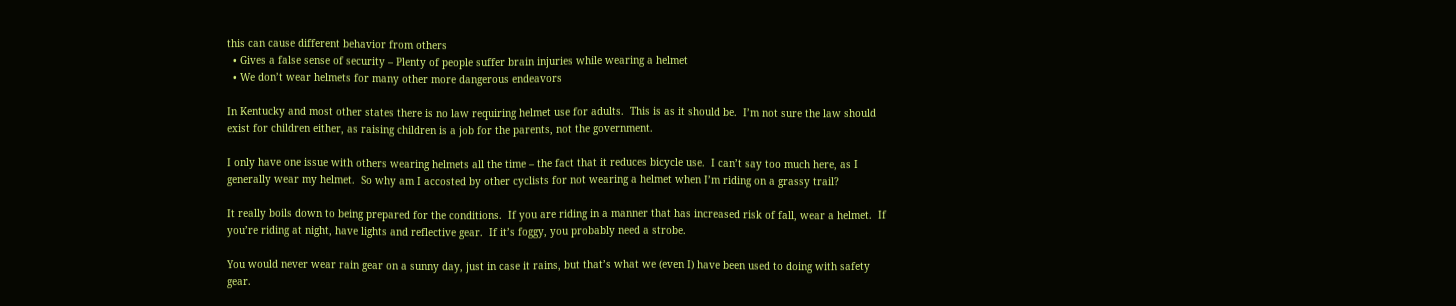this can cause different behavior from others
  • Gives a false sense of security – Plenty of people suffer brain injuries while wearing a helmet
  • We don’t wear helmets for many other more dangerous endeavors

In Kentucky and most other states there is no law requiring helmet use for adults.  This is as it should be.  I’m not sure the law should exist for children either, as raising children is a job for the parents, not the government.

I only have one issue with others wearing helmets all the time – the fact that it reduces bicycle use.  I can’t say too much here, as I generally wear my helmet.  So why am I accosted by other cyclists for not wearing a helmet when I’m riding on a grassy trail?

It really boils down to being prepared for the conditions.  If you are riding in a manner that has increased risk of fall, wear a helmet.  If you’re riding at night, have lights and reflective gear.  If it’s foggy, you probably need a strobe.

You would never wear rain gear on a sunny day, just in case it rains, but that’s what we (even I) have been used to doing with safety gear.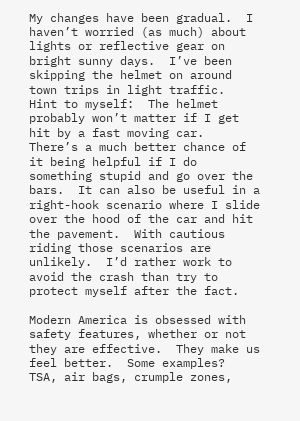My changes have been gradual.  I haven’t worried (as much) about lights or reflective gear on bright sunny days.  I’ve been skipping the helmet on around town trips in light traffic.  Hint to myself:  The helmet probably won’t matter if I get hit by a fast moving car.  There’s a much better chance of it being helpful if I do something stupid and go over the bars.  It can also be useful in a right-hook scenario where I slide over the hood of the car and hit the pavement.  With cautious riding those scenarios are unlikely.  I’d rather work to avoid the crash than try to protect myself after the fact.

Modern America is obsessed with safety features, whether or not they are effective.  They make us feel better.  Some examples?  TSA, air bags, crumple zones,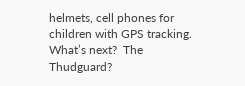helmets, cell phones for children with GPS tracking.  What’s next?  The Thudguard?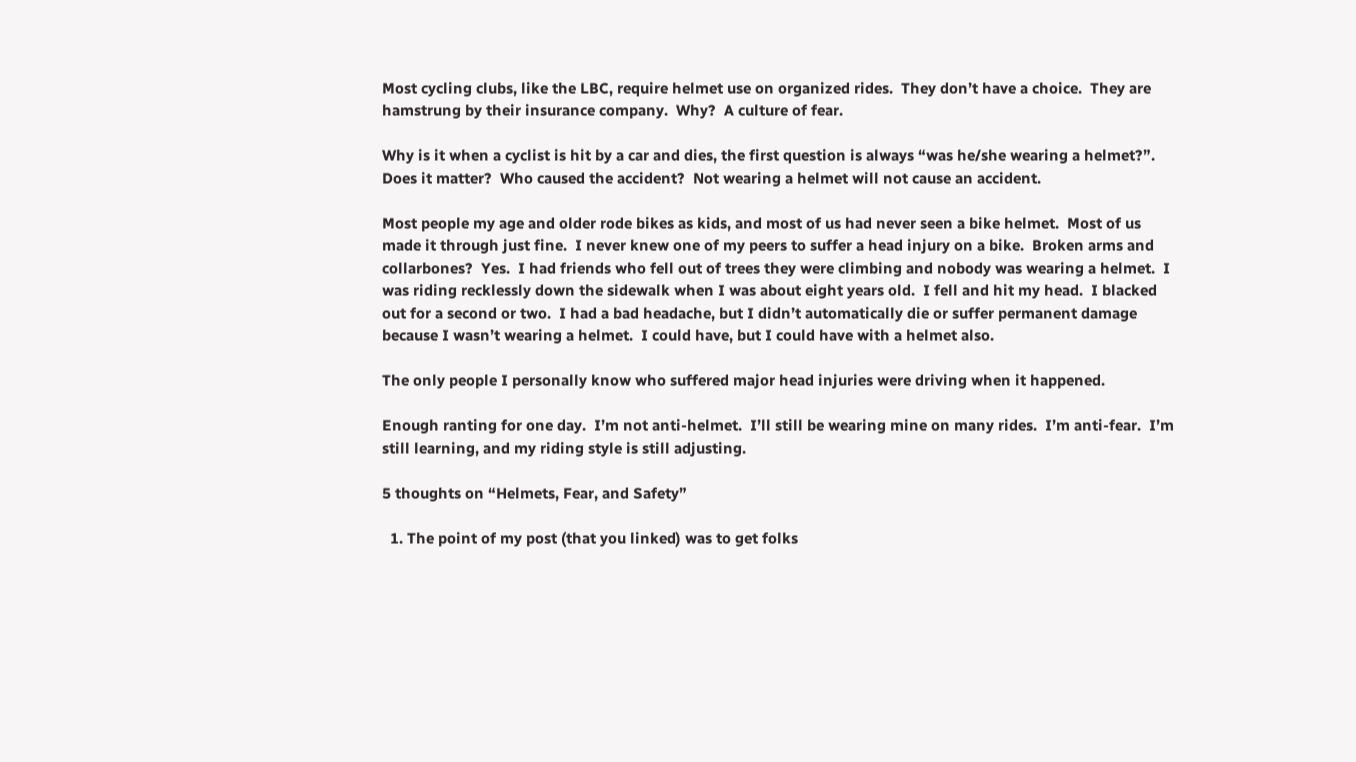Most cycling clubs, like the LBC, require helmet use on organized rides.  They don’t have a choice.  They are hamstrung by their insurance company.  Why?  A culture of fear.

Why is it when a cyclist is hit by a car and dies, the first question is always “was he/she wearing a helmet?”.  Does it matter?  Who caused the accident?  Not wearing a helmet will not cause an accident.

Most people my age and older rode bikes as kids, and most of us had never seen a bike helmet.  Most of us made it through just fine.  I never knew one of my peers to suffer a head injury on a bike.  Broken arms and collarbones?  Yes.  I had friends who fell out of trees they were climbing and nobody was wearing a helmet.  I was riding recklessly down the sidewalk when I was about eight years old.  I fell and hit my head.  I blacked out for a second or two.  I had a bad headache, but I didn’t automatically die or suffer permanent damage because I wasn’t wearing a helmet.  I could have, but I could have with a helmet also.

The only people I personally know who suffered major head injuries were driving when it happened.

Enough ranting for one day.  I’m not anti-helmet.  I’ll still be wearing mine on many rides.  I’m anti-fear.  I’m still learning, and my riding style is still adjusting.

5 thoughts on “Helmets, Fear, and Safety”

  1. The point of my post (that you linked) was to get folks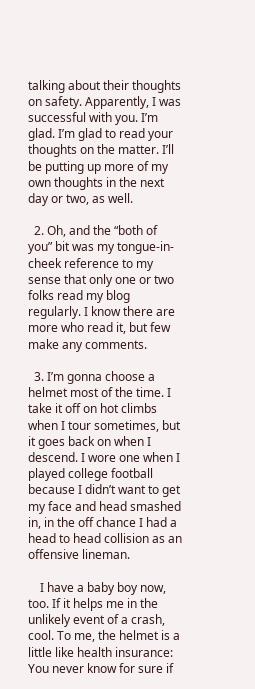talking about their thoughts on safety. Apparently, I was successful with you. I’m glad. I’m glad to read your thoughts on the matter. I’ll be putting up more of my own thoughts in the next day or two, as well.

  2. Oh, and the “both of you” bit was my tongue-in-cheek reference to my sense that only one or two folks read my blog regularly. I know there are more who read it, but few make any comments.

  3. I’m gonna choose a helmet most of the time. I take it off on hot climbs when I tour sometimes, but it goes back on when I descend. I wore one when I played college football because I didn’t want to get my face and head smashed in, in the off chance I had a head to head collision as an offensive lineman.

    I have a baby boy now, too. If it helps me in the unlikely event of a crash, cool. To me, the helmet is a little like health insurance: You never know for sure if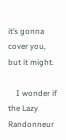it’s gonna cover you, but it might.

    I wonder if the Lazy Randonneur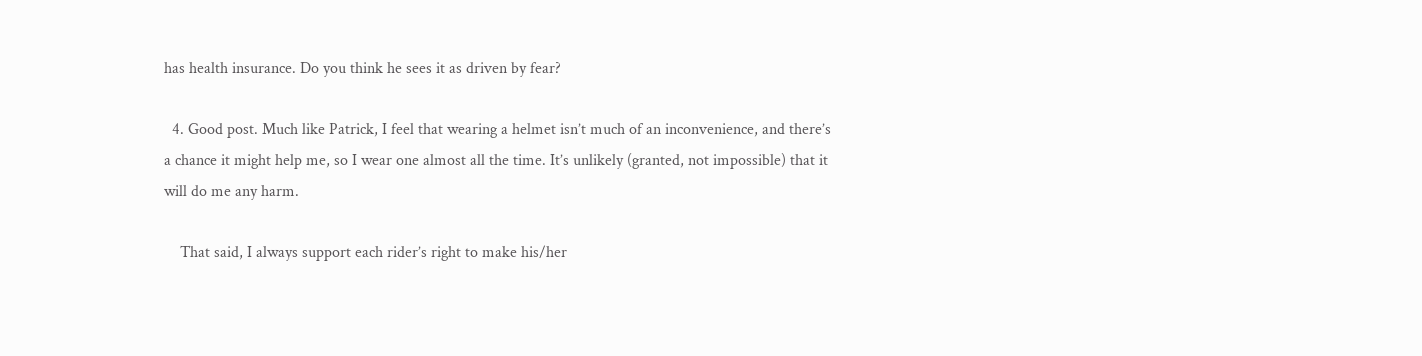has health insurance. Do you think he sees it as driven by fear?

  4. Good post. Much like Patrick, I feel that wearing a helmet isn’t much of an inconvenience, and there’s a chance it might help me, so I wear one almost all the time. It’s unlikely (granted, not impossible) that it will do me any harm.

    That said, I always support each rider’s right to make his/her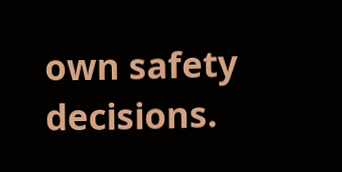own safety decisions.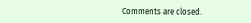Comments are closed.